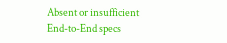Absent or insufficient End-to-End specs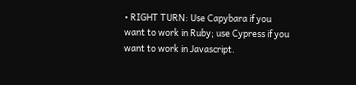• RIGHT TURN: Use Capybara if you want to work in Ruby; use Cypress if you want to work in Javascript.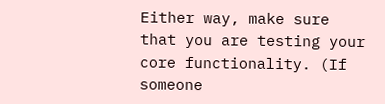Either way, make sure that you are testing your core functionality. (If someone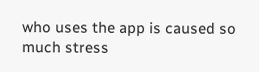who uses the app is caused so much stress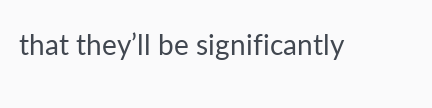that they’ll be significantly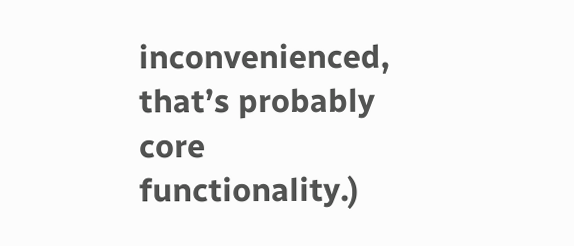inconvenienced, that’s probably core functionality.)